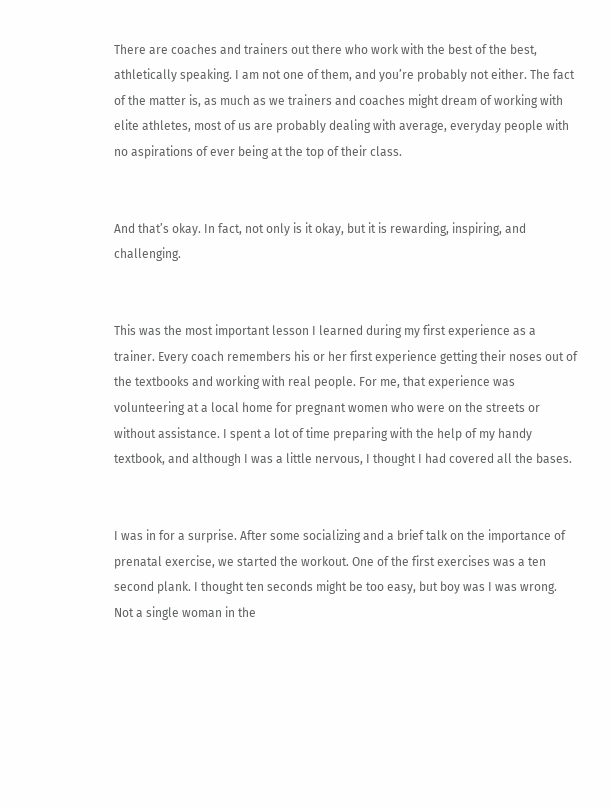There are coaches and trainers out there who work with the best of the best, athletically speaking. I am not one of them, and you’re probably not either. The fact of the matter is, as much as we trainers and coaches might dream of working with elite athletes, most of us are probably dealing with average, everyday people with no aspirations of ever being at the top of their class.


And that’s okay. In fact, not only is it okay, but it is rewarding, inspiring, and challenging.


This was the most important lesson I learned during my first experience as a trainer. Every coach remembers his or her first experience getting their noses out of the textbooks and working with real people. For me, that experience was volunteering at a local home for pregnant women who were on the streets or without assistance. I spent a lot of time preparing with the help of my handy textbook, and although I was a little nervous, I thought I had covered all the bases.


I was in for a surprise. After some socializing and a brief talk on the importance of prenatal exercise, we started the workout. One of the first exercises was a ten second plank. I thought ten seconds might be too easy, but boy was I was wrong. Not a single woman in the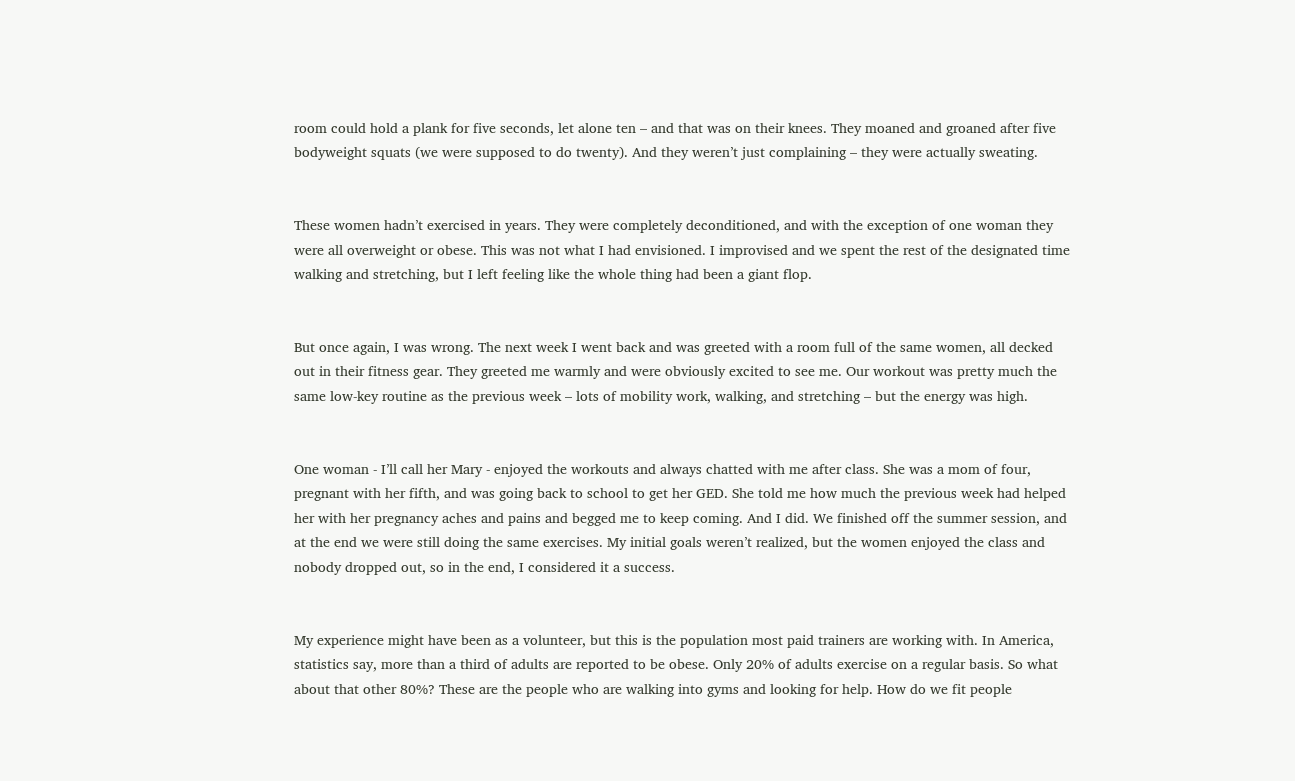room could hold a plank for five seconds, let alone ten – and that was on their knees. They moaned and groaned after five bodyweight squats (we were supposed to do twenty). And they weren’t just complaining – they were actually sweating.


These women hadn’t exercised in years. They were completely deconditioned, and with the exception of one woman they were all overweight or obese. This was not what I had envisioned. I improvised and we spent the rest of the designated time walking and stretching, but I left feeling like the whole thing had been a giant flop.


But once again, I was wrong. The next week I went back and was greeted with a room full of the same women, all decked out in their fitness gear. They greeted me warmly and were obviously excited to see me. Our workout was pretty much the same low-key routine as the previous week – lots of mobility work, walking, and stretching – but the energy was high.


One woman - I’ll call her Mary - enjoyed the workouts and always chatted with me after class. She was a mom of four, pregnant with her fifth, and was going back to school to get her GED. She told me how much the previous week had helped her with her pregnancy aches and pains and begged me to keep coming. And I did. We finished off the summer session, and at the end we were still doing the same exercises. My initial goals weren’t realized, but the women enjoyed the class and nobody dropped out, so in the end, I considered it a success.


My experience might have been as a volunteer, but this is the population most paid trainers are working with. In America, statistics say, more than a third of adults are reported to be obese. Only 20% of adults exercise on a regular basis. So what about that other 80%? These are the people who are walking into gyms and looking for help. How do we fit people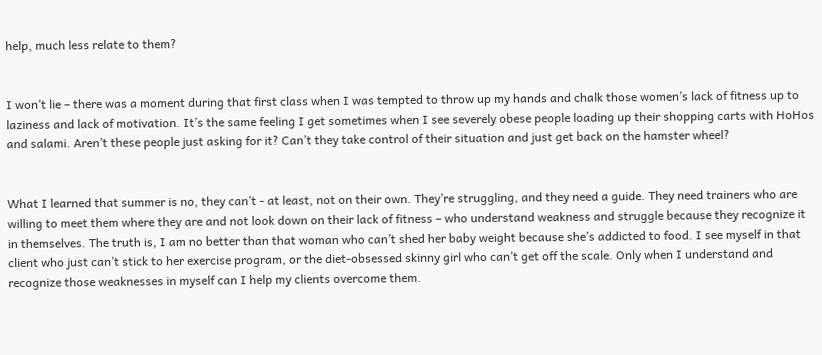help, much less relate to them?


I won’t lie – there was a moment during that first class when I was tempted to throw up my hands and chalk those women’s lack of fitness up to laziness and lack of motivation. It’s the same feeling I get sometimes when I see severely obese people loading up their shopping carts with HoHos and salami. Aren’t these people just asking for it? Can’t they take control of their situation and just get back on the hamster wheel?


What I learned that summer is no, they can’t - at least, not on their own. They’re struggling, and they need a guide. They need trainers who are willing to meet them where they are and not look down on their lack of fitness – who understand weakness and struggle because they recognize it in themselves. The truth is, I am no better than that woman who can’t shed her baby weight because she’s addicted to food. I see myself in that client who just can’t stick to her exercise program, or the diet-obsessed skinny girl who can’t get off the scale. Only when I understand and recognize those weaknesses in myself can I help my clients overcome them.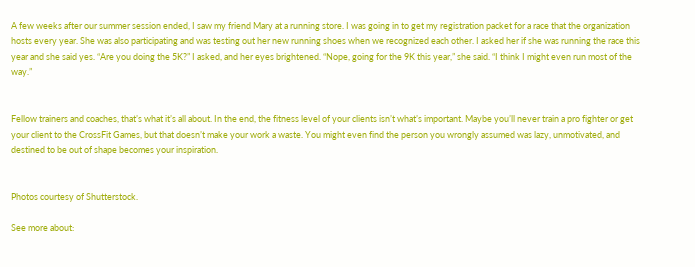A few weeks after our summer session ended, I saw my friend Mary at a running store. I was going in to get my registration packet for a race that the organization hosts every year. She was also participating and was testing out her new running shoes when we recognized each other. I asked her if she was running the race this year and she said yes. “Are you doing the 5K?” I asked, and her eyes brightened. “Nope, going for the 9K this year,” she said. “I think I might even run most of the way.”


Fellow trainers and coaches, that’s what it’s all about. In the end, the fitness level of your clients isn’t what’s important. Maybe you’ll never train a pro fighter or get your client to the CrossFit Games, but that doesn’t make your work a waste. You might even find the person you wrongly assumed was lazy, unmotivated, and destined to be out of shape becomes your inspiration.


Photos courtesy of Shutterstock.

See more about: